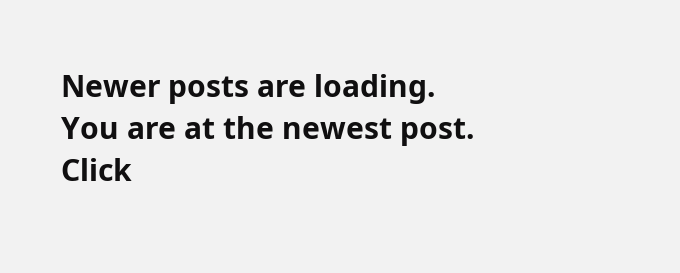Newer posts are loading.
You are at the newest post.
Click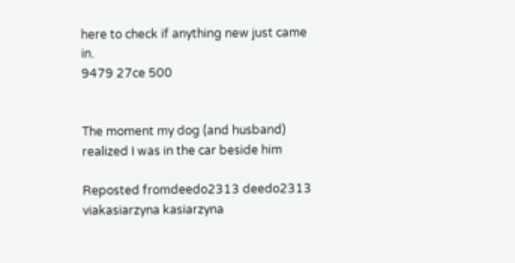here to check if anything new just came in.
9479 27ce 500


The moment my dog (and husband) realized I was in the car beside him

Reposted fromdeedo2313 deedo2313 viakasiarzyna kasiarzyna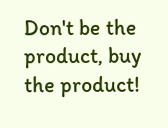Don't be the product, buy the product!